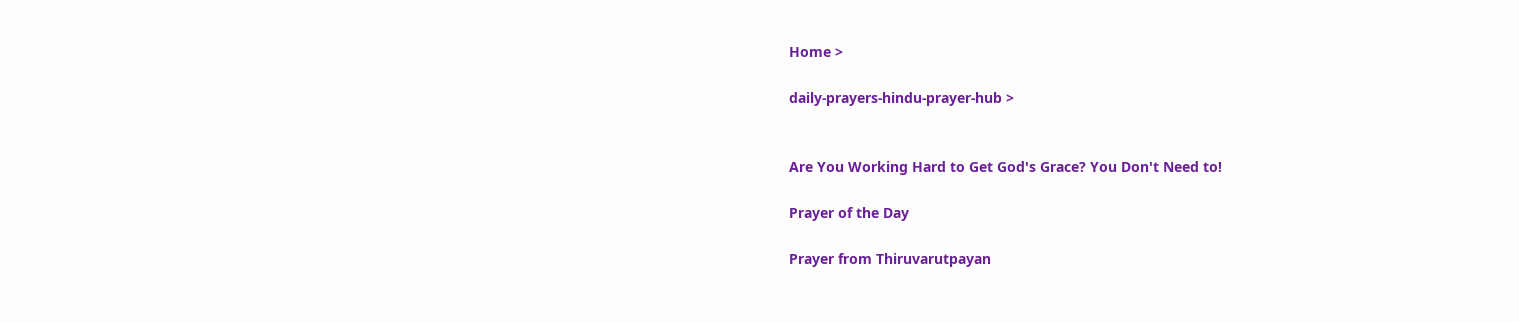Home >

daily-prayers-hindu-prayer-hub >


Are You Working Hard to Get God's Grace? You Don't Need to!

Prayer of the Day

Prayer from Thiruvarutpayan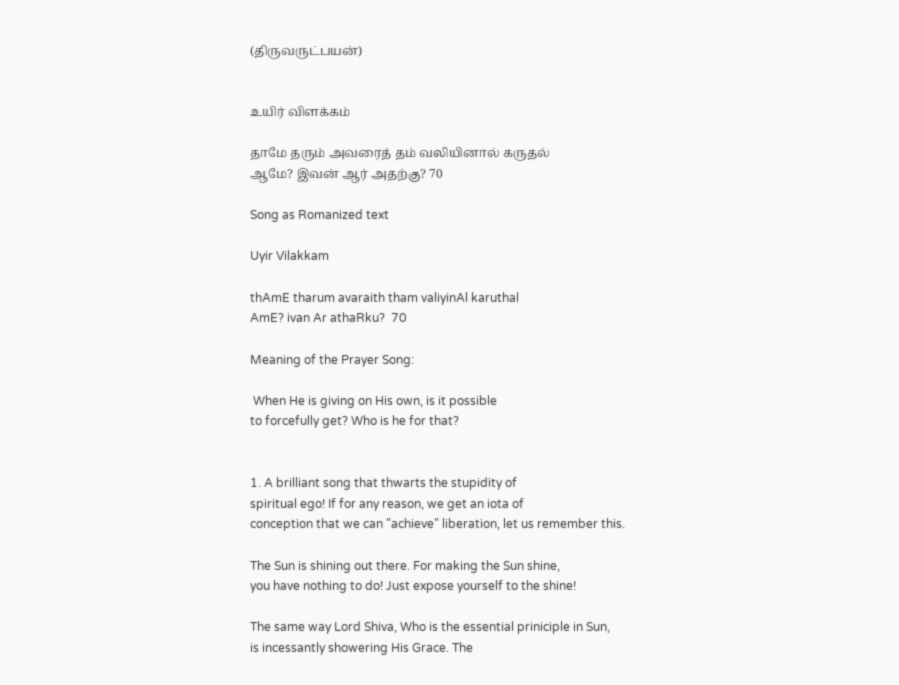(திருவருட்பயன்)


உயிர் விளக்கம்

தாமே தரும் அவரைத் தம் வலியினால் கருதல்
ஆமே? இவன் ஆர் அதற்கு? 70

Song as Romanized text

Uyir Vilakkam

thAmE tharum avaraith tham valiyinAl karuthal
AmE? ivan Ar athaRku?  70

Meaning of the Prayer Song:

 When He is giving on His own, is it possible
to forcefully get? Who is he for that?


1. A brilliant song that thwarts the stupidity of
spiritual ego! If for any reason, we get an iota of
conception that we can "achieve" liberation, let us remember this.

The Sun is shining out there. For making the Sun shine,
you have nothing to do! Just expose yourself to the shine!

The same way Lord Shiva, Who is the essential priniciple in Sun,
is incessantly showering His Grace. The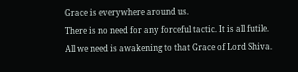Grace is everywhere around us.
There is no need for any forceful tactic. It is all futile.
All we need is awakening to that Grace of Lord Shiva.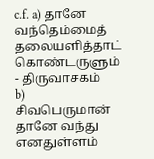c.f. a) தானே வந்தெம்மைத் தலையளித்தாட் கொண்டருளும் - திருவாசகம்
b) சிவபெருமான் தானே வந்து எனதுள்ளம்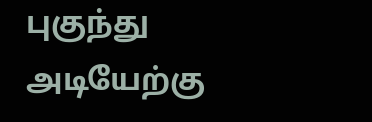புகுந்து அடியேற்கு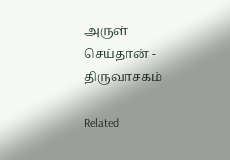அருள் செய்தான் - திருவாசகம்

Related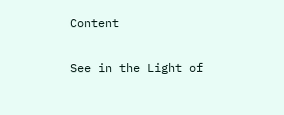Content

See in the Light of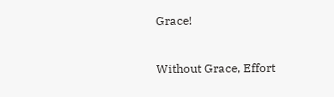Grace!

Without Grace, Effort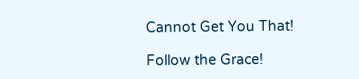Cannot Get You That!

Follow the Grace!